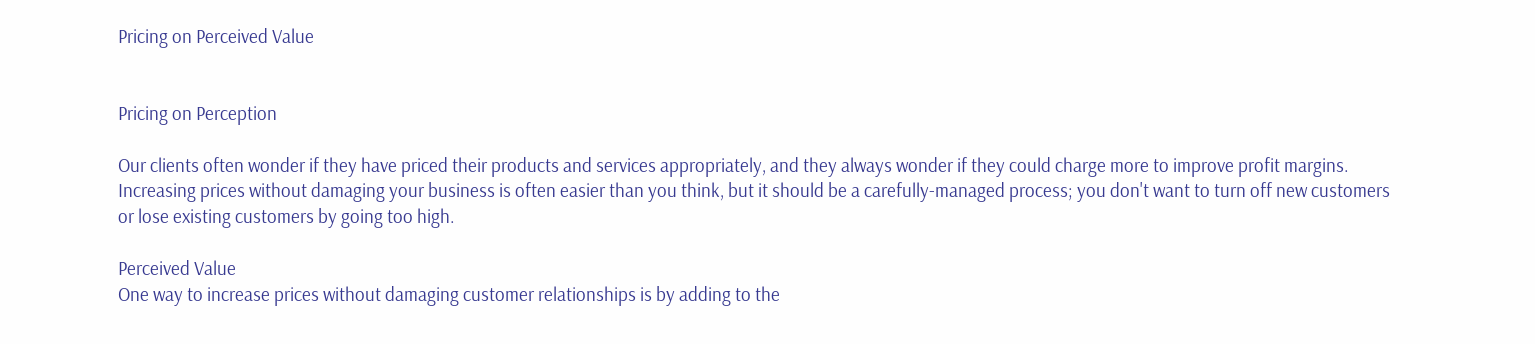Pricing on Perceived Value


Pricing on Perception

Our clients often wonder if they have priced their products and services appropriately, and they always wonder if they could charge more to improve profit margins. Increasing prices without damaging your business is often easier than you think, but it should be a carefully-managed process; you don't want to turn off new customers or lose existing customers by going too high.

Perceived Value
One way to increase prices without damaging customer relationships is by adding to the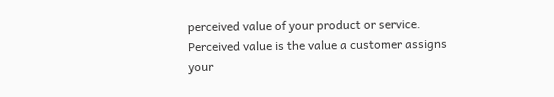perceived value of your product or service. Perceived value is the value a customer assigns your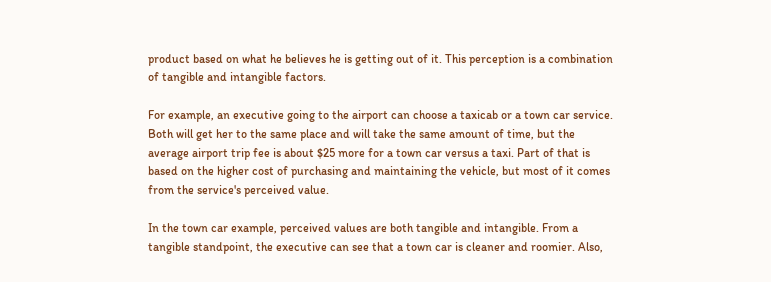product based on what he believes he is getting out of it. This perception is a combination of tangible and intangible factors.

For example, an executive going to the airport can choose a taxicab or a town car service. Both will get her to the same place and will take the same amount of time, but the average airport trip fee is about $25 more for a town car versus a taxi. Part of that is based on the higher cost of purchasing and maintaining the vehicle, but most of it comes from the service's perceived value.

In the town car example, perceived values are both tangible and intangible. From a tangible standpoint, the executive can see that a town car is cleaner and roomier. Also,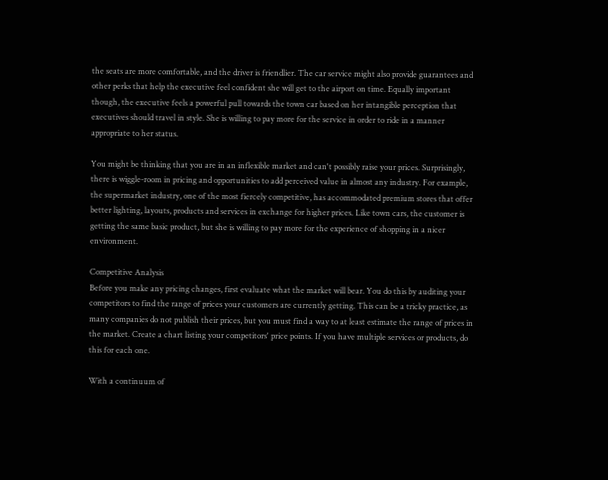the seats are more comfortable, and the driver is friendlier. The car service might also provide guarantees and other perks that help the executive feel confident she will get to the airport on time. Equally important though, the executive feels a powerful pull towards the town car based on her intangible perception that executives should travel in style. She is willing to pay more for the service in order to ride in a manner appropriate to her status.

You might be thinking that you are in an inflexible market and can't possibly raise your prices. Surprisingly, there is wiggle-room in pricing and opportunities to add perceived value in almost any industry. For example, the supermarket industry, one of the most fiercely competitive, has accommodated premium stores that offer better lighting, layouts, products and services in exchange for higher prices. Like town cars, the customer is getting the same basic product, but she is willing to pay more for the experience of shopping in a nicer environment.

Competitive Analysis
Before you make any pricing changes, first evaluate what the market will bear. You do this by auditing your competitors to find the range of prices your customers are currently getting. This can be a tricky practice, as many companies do not publish their prices, but you must find a way to at least estimate the range of prices in the market. Create a chart listing your competitors' price points. If you have multiple services or products, do this for each one.

With a continuum of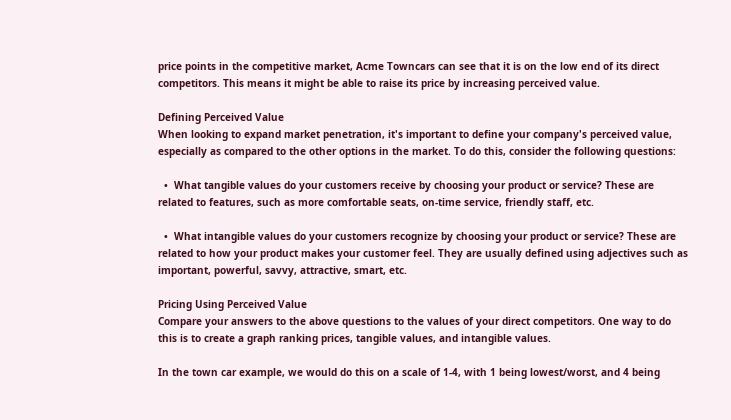price points in the competitive market, Acme Towncars can see that it is on the low end of its direct competitors. This means it might be able to raise its price by increasing perceived value.

Defining Perceived Value
When looking to expand market penetration, it's important to define your company's perceived value, especially as compared to the other options in the market. To do this, consider the following questions:

  •  What tangible values do your customers receive by choosing your product or service? These are related to features, such as more comfortable seats, on-time service, friendly staff, etc.

  •  What intangible values do your customers recognize by choosing your product or service? These are related to how your product makes your customer feel. They are usually defined using adjectives such as important, powerful, savvy, attractive, smart, etc.

Pricing Using Perceived Value
Compare your answers to the above questions to the values of your direct competitors. One way to do this is to create a graph ranking prices, tangible values, and intangible values.

In the town car example, we would do this on a scale of 1-4, with 1 being lowest/worst, and 4 being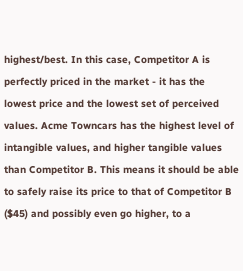highest/best. In this case, Competitor A is perfectly priced in the market - it has the lowest price and the lowest set of perceived values. Acme Towncars has the highest level of intangible values, and higher tangible values than Competitor B. This means it should be able to safely raise its price to that of Competitor B ($45) and possibly even go higher, to a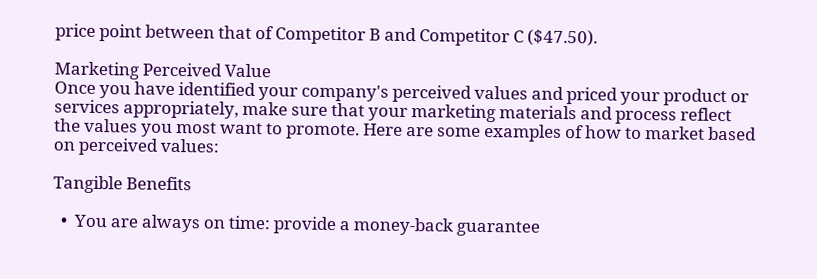price point between that of Competitor B and Competitor C ($47.50).

Marketing Perceived Value
Once you have identified your company's perceived values and priced your product or services appropriately, make sure that your marketing materials and process reflect the values you most want to promote. Here are some examples of how to market based on perceived values:

Tangible Benefits

  •  You are always on time: provide a money-back guarantee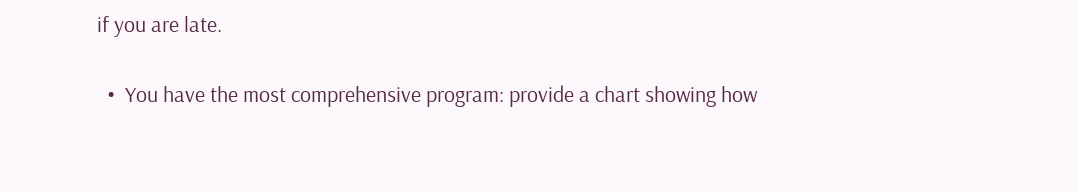if you are late.

  •  You have the most comprehensive program: provide a chart showing how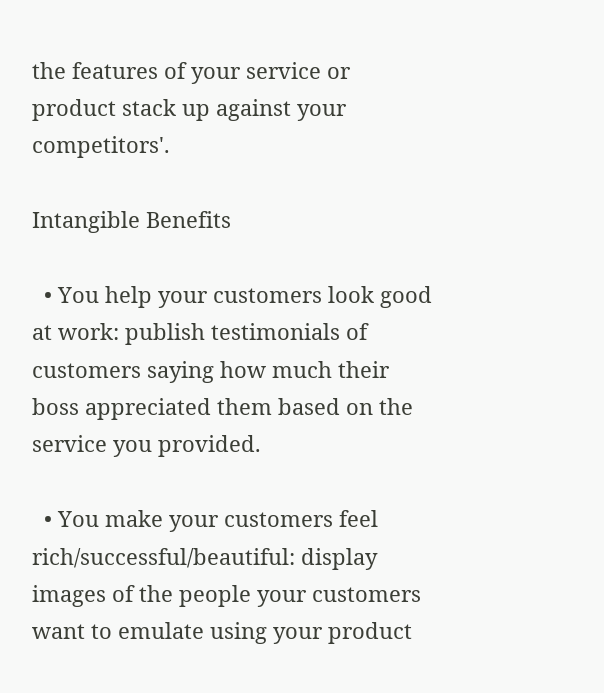the features of your service or product stack up against your competitors'.

Intangible Benefits

  • You help your customers look good at work: publish testimonials of customers saying how much their boss appreciated them based on the service you provided.

  • You make your customers feel rich/successful/beautiful: display images of the people your customers want to emulate using your product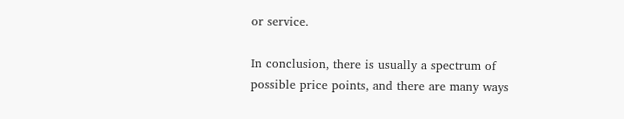or service.

In conclusion, there is usually a spectrum of possible price points, and there are many ways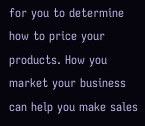for you to determine how to price your products. How you market your business can help you make sales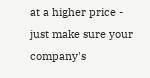at a higher price - just make sure your company's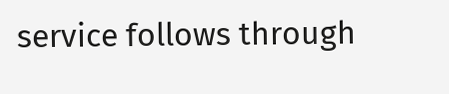service follows through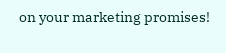on your marketing promises!